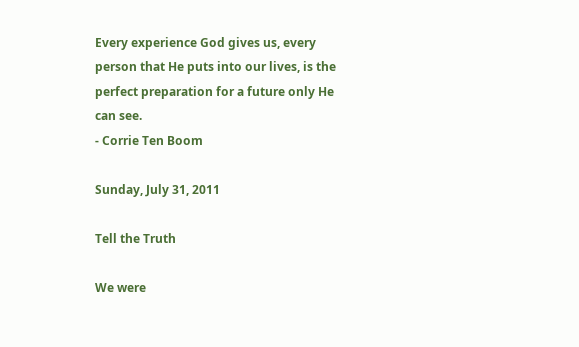Every experience God gives us, every person that He puts into our lives, is the perfect preparation for a future only He can see.
- Corrie Ten Boom

Sunday, July 31, 2011

Tell the Truth

We were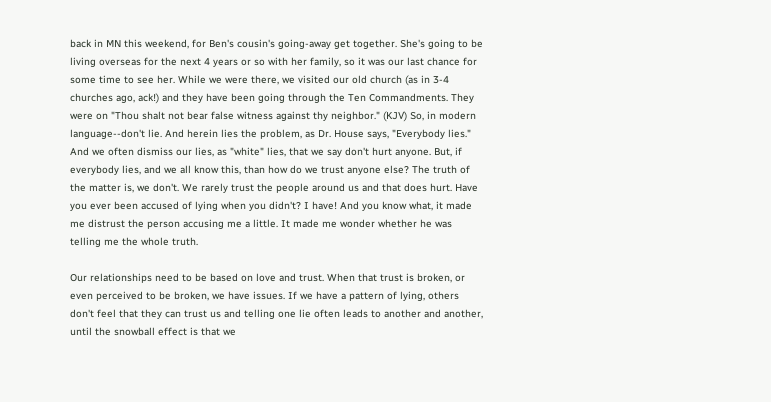back in MN this weekend, for Ben's cousin's going-away get together. She's going to be living overseas for the next 4 years or so with her family, so it was our last chance for some time to see her. While we were there, we visited our old church (as in 3-4 churches ago, ack!) and they have been going through the Ten Commandments. They were on "Thou shalt not bear false witness against thy neighbor." (KJV) So, in modern language--don't lie. And herein lies the problem, as Dr. House says, "Everybody lies." And we often dismiss our lies, as "white" lies, that we say don't hurt anyone. But, if everybody lies, and we all know this, than how do we trust anyone else? The truth of the matter is, we don't. We rarely trust the people around us and that does hurt. Have you ever been accused of lying when you didn't? I have! And you know what, it made me distrust the person accusing me a little. It made me wonder whether he was telling me the whole truth.

Our relationships need to be based on love and trust. When that trust is broken, or even perceived to be broken, we have issues. If we have a pattern of lying, others don't feel that they can trust us and telling one lie often leads to another and another, until the snowball effect is that we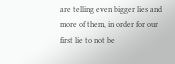are telling even bigger lies and more of them, in order for our first lie to not be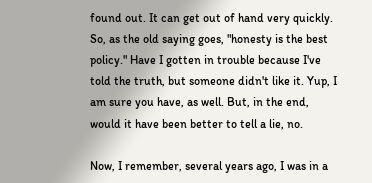found out. It can get out of hand very quickly. So, as the old saying goes, "honesty is the best policy." Have I gotten in trouble because I've told the truth, but someone didn't like it. Yup, I am sure you have, as well. But, in the end, would it have been better to tell a lie, no.

Now, I remember, several years ago, I was in a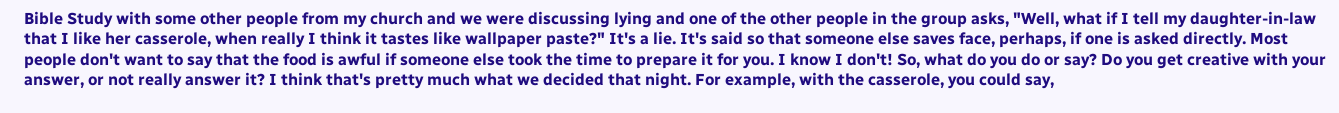Bible Study with some other people from my church and we were discussing lying and one of the other people in the group asks, "Well, what if I tell my daughter-in-law that I like her casserole, when really I think it tastes like wallpaper paste?" It's a lie. It's said so that someone else saves face, perhaps, if one is asked directly. Most people don't want to say that the food is awful if someone else took the time to prepare it for you. I know I don't! So, what do you do or say? Do you get creative with your answer, or not really answer it? I think that's pretty much what we decided that night. For example, with the casserole, you could say,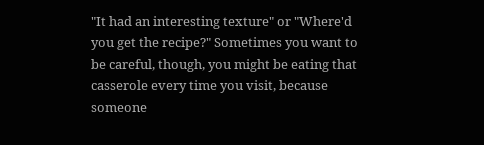"It had an interesting texture" or "Where'd you get the recipe?" Sometimes you want to be careful, though, you might be eating that casserole every time you visit, because someone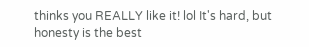thinks you REALLY like it! lol It's hard, but honesty is the best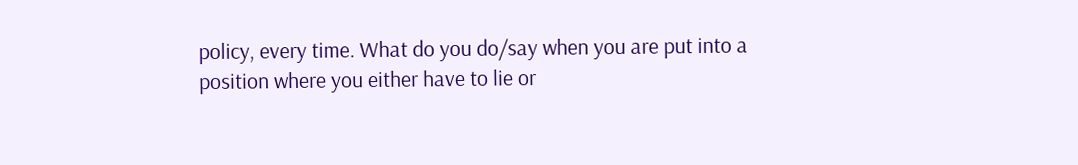policy, every time. What do you do/say when you are put into a position where you either have to lie or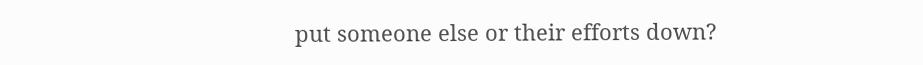put someone else or their efforts down?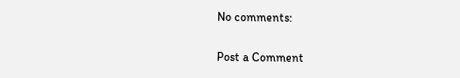No comments:

Post a Comment